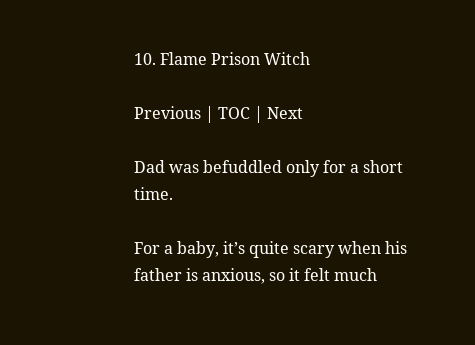10. Flame Prison Witch

Previous | TOC | Next

Dad was befuddled only for a short time.

For a baby, it’s quite scary when his father is anxious, so it felt much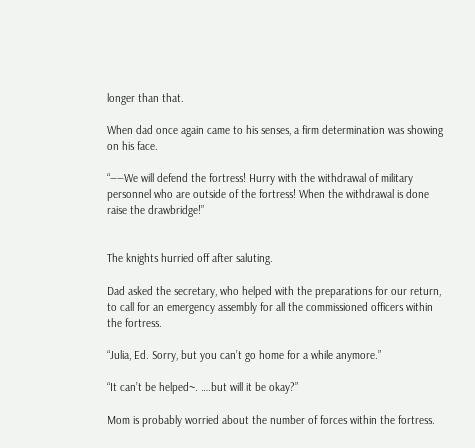longer than that.

When dad once again came to his senses, a firm determination was showing on his face.

“――We will defend the fortress! Hurry with the withdrawal of military personnel who are outside of the fortress! When the withdrawal is done raise the drawbridge!”


The knights hurried off after saluting.

Dad asked the secretary, who helped with the preparations for our return, to call for an emergency assembly for all the commissioned officers within the fortress.

“Julia, Ed. Sorry, but you can’t go home for a while anymore.”

“It can’t be helped~. ….but will it be okay?”

Mom is probably worried about the number of forces within the fortress.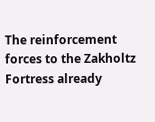The reinforcement forces to the Zakholtz Fortress already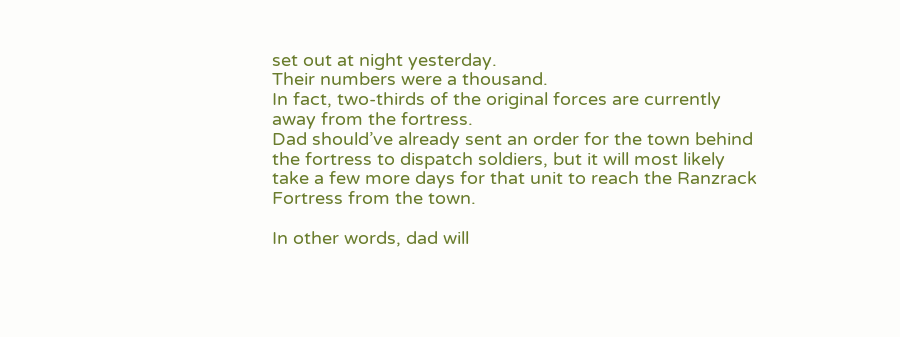set out at night yesterday.
Their numbers were a thousand.
In fact, two-thirds of the original forces are currently away from the fortress.
Dad should’ve already sent an order for the town behind the fortress to dispatch soldiers, but it will most likely take a few more days for that unit to reach the Ranzrack Fortress from the town.

In other words, dad will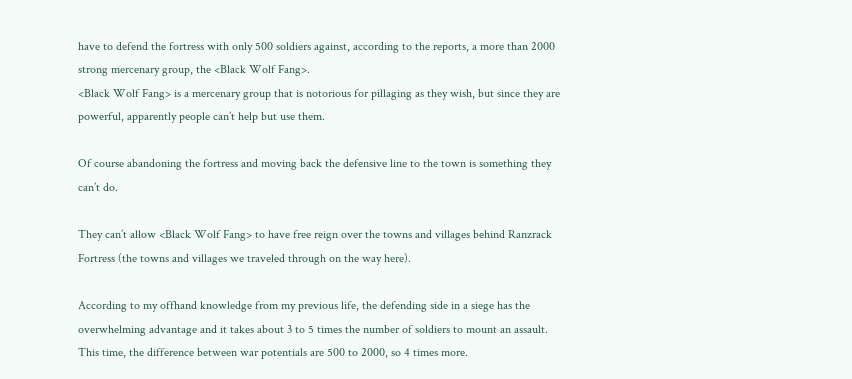have to defend the fortress with only 500 soldiers against, according to the reports, a more than 2000 strong mercenary group, the <Black Wolf Fang>.
<Black Wolf Fang> is a mercenary group that is notorious for pillaging as they wish, but since they are powerful, apparently people can’t help but use them.

Of course abandoning the fortress and moving back the defensive line to the town is something they can’t do.

They can’t allow <Black Wolf Fang> to have free reign over the towns and villages behind Ranzrack Fortress (the towns and villages we traveled through on the way here).

According to my offhand knowledge from my previous life, the defending side in a siege has the overwhelming advantage and it takes about 3 to 5 times the number of soldiers to mount an assault.
This time, the difference between war potentials are 500 to 2000, so 4 times more.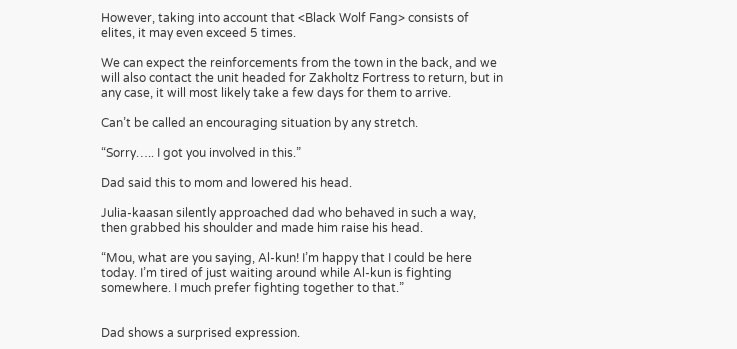However, taking into account that <Black Wolf Fang> consists of elites, it may even exceed 5 times.

We can expect the reinforcements from the town in the back, and we will also contact the unit headed for Zakholtz Fortress to return, but in any case, it will most likely take a few days for them to arrive.

Can’t be called an encouraging situation by any stretch.

“Sorry….. I got you involved in this.”

Dad said this to mom and lowered his head.

Julia-kaasan silently approached dad who behaved in such a way, then grabbed his shoulder and made him raise his head.

“Mou, what are you saying, Al-kun! I’m happy that I could be here today. I’m tired of just waiting around while Al-kun is fighting somewhere. I much prefer fighting together to that.”


Dad shows a surprised expression.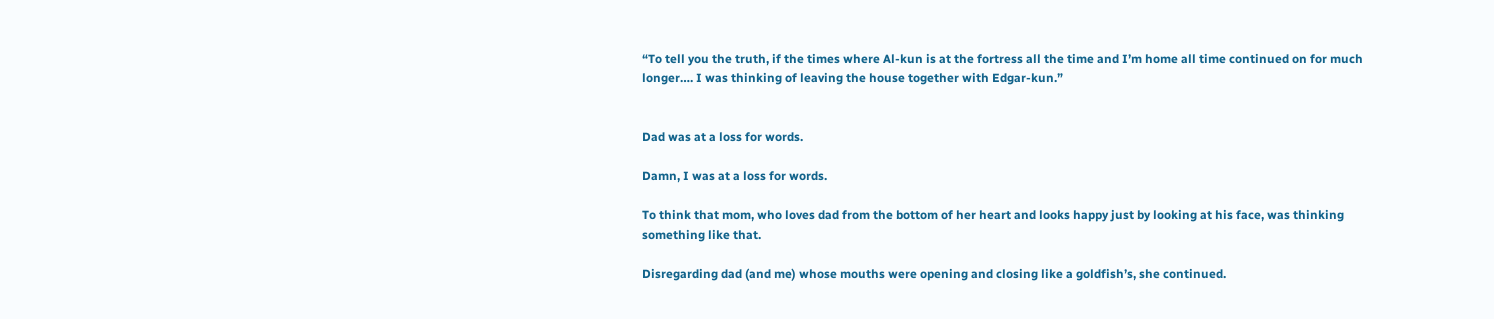“To tell you the truth, if the times where Al-kun is at the fortress all the time and I’m home all time continued on for much longer…. I was thinking of leaving the house together with Edgar-kun.”


Dad was at a loss for words.

Damn, I was at a loss for words.

To think that mom, who loves dad from the bottom of her heart and looks happy just by looking at his face, was thinking something like that.

Disregarding dad (and me) whose mouths were opening and closing like a goldfish’s, she continued.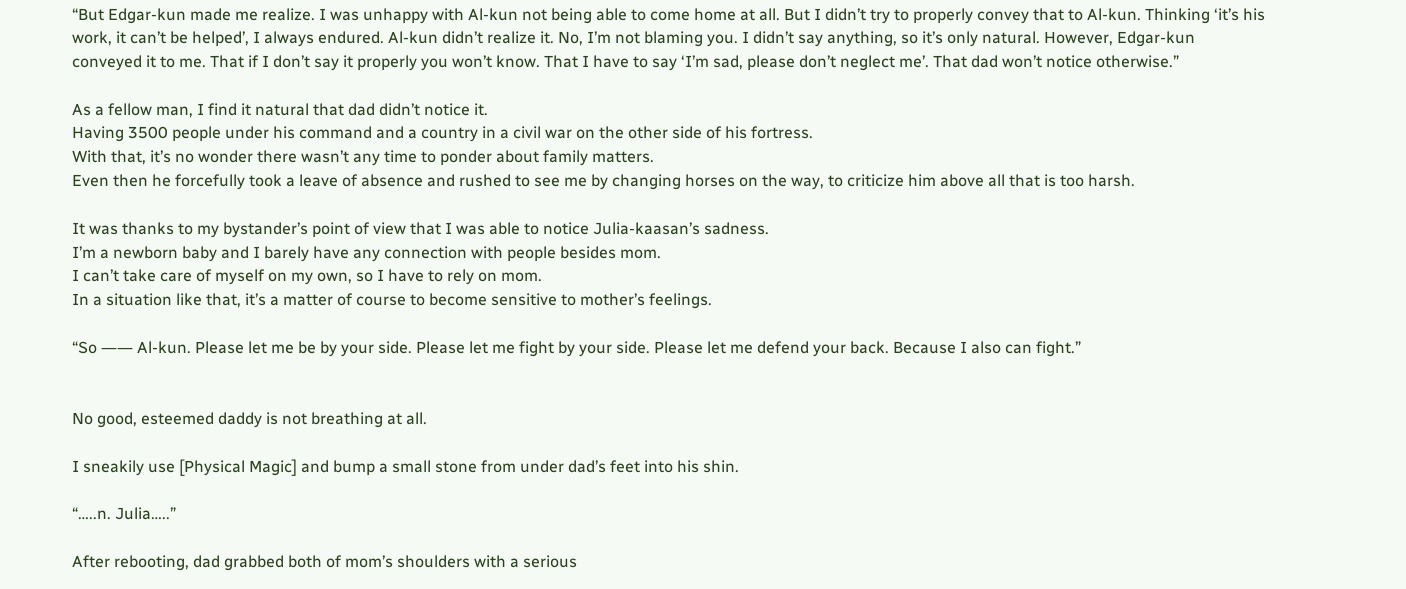“But Edgar-kun made me realize. I was unhappy with Al-kun not being able to come home at all. But I didn’t try to properly convey that to Al-kun. Thinking ‘it’s his work, it can’t be helped’, I always endured. Al-kun didn’t realize it. No, I’m not blaming you. I didn’t say anything, so it’s only natural. However, Edgar-kun conveyed it to me. That if I don’t say it properly you won’t know. That I have to say ‘I’m sad, please don’t neglect me’. That dad won’t notice otherwise.”

As a fellow man, I find it natural that dad didn’t notice it.
Having 3500 people under his command and a country in a civil war on the other side of his fortress.
With that, it’s no wonder there wasn’t any time to ponder about family matters.
Even then he forcefully took a leave of absence and rushed to see me by changing horses on the way, to criticize him above all that is too harsh.

It was thanks to my bystander’s point of view that I was able to notice Julia-kaasan’s sadness.
I’m a newborn baby and I barely have any connection with people besides mom.
I can’t take care of myself on my own, so I have to rely on mom.
In a situation like that, it’s a matter of course to become sensitive to mother’s feelings.

“So ―― Al-kun. Please let me be by your side. Please let me fight by your side. Please let me defend your back. Because I also can fight.”


No good, esteemed daddy is not breathing at all.

I sneakily use [Physical Magic] and bump a small stone from under dad’s feet into his shin.

“…..n. Julia…..”

After rebooting, dad grabbed both of mom’s shoulders with a serious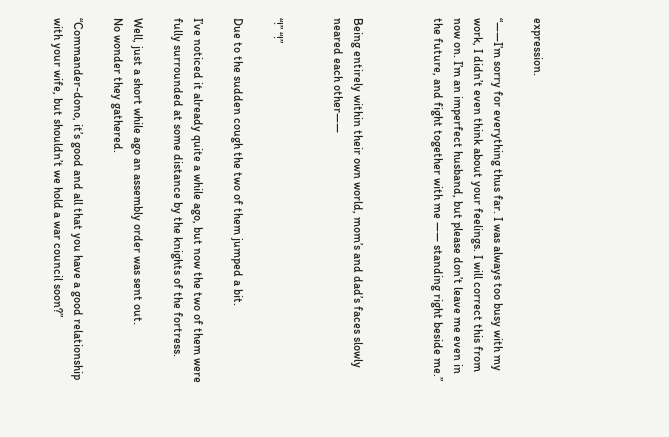expression.

“――I’m sorry for everything thus far. I was always too busy with my work, I didn’t even think about your feelings. I will correct this from now on. I’m an imperfect husband, but please don’t leave me even in the future, and fight together with me ―― standing right beside me.”



Being entirely within their own world, mom’s and dad’s faces slowly neared each other――


“!” “!”

Due to the sudden cough the two of them jumped a bit.

I’ve noticed it already quite a while ago, but now the two of them were fully surrounded at some distance by the knights of the fortress.

Well, just a short while ago an assembly order was sent out.
No wonder they gathered.

“Commander-dono, it’s good and all that you have a good relationship with your wife, but shouldn’t we hold a war council soon?”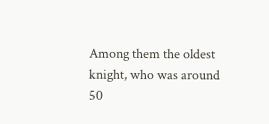Among them the oldest knight, who was around 50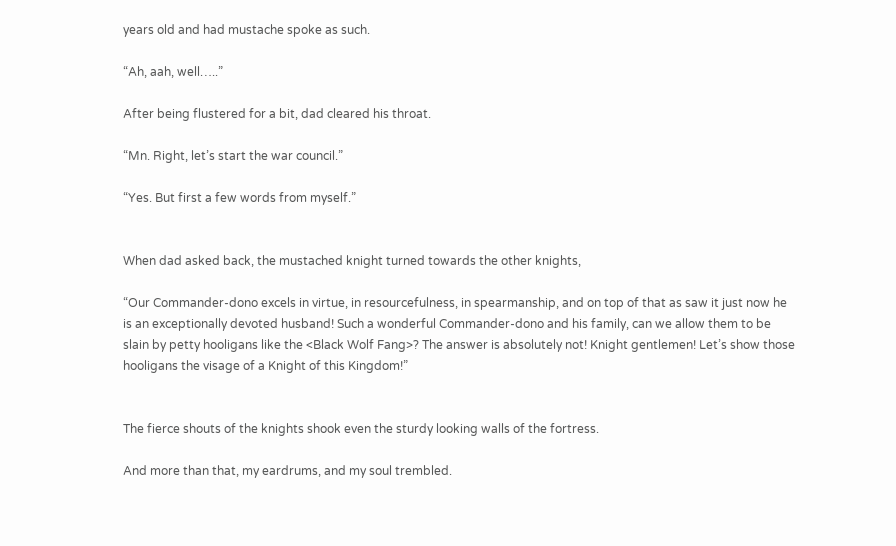years old and had mustache spoke as such.

“Ah, aah, well…..”

After being flustered for a bit, dad cleared his throat.

“Mn. Right, let’s start the war council.”

“Yes. But first a few words from myself.”


When dad asked back, the mustached knight turned towards the other knights,

“Our Commander-dono excels in virtue, in resourcefulness, in spearmanship, and on top of that as saw it just now he is an exceptionally devoted husband! Such a wonderful Commander-dono and his family, can we allow them to be slain by petty hooligans like the <Black Wolf Fang>? The answer is absolutely not! Knight gentlemen! Let’s show those hooligans the visage of a Knight of this Kingdom!”


The fierce shouts of the knights shook even the sturdy looking walls of the fortress.

And more than that, my eardrums, and my soul trembled.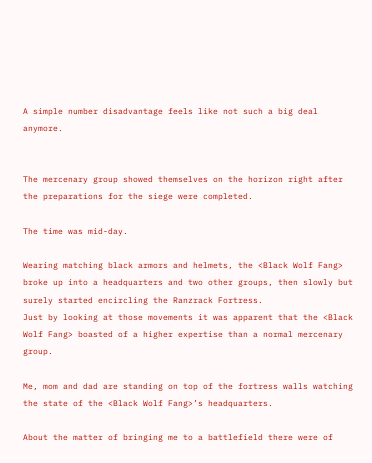A simple number disadvantage feels like not such a big deal anymore.


The mercenary group showed themselves on the horizon right after the preparations for the siege were completed.

The time was mid-day.

Wearing matching black armors and helmets, the <Black Wolf Fang> broke up into a headquarters and two other groups, then slowly but surely started encircling the Ranzrack Fortress.
Just by looking at those movements it was apparent that the <Black Wolf Fang> boasted of a higher expertise than a normal mercenary group.

Me, mom and dad are standing on top of the fortress walls watching the state of the <Black Wolf Fang>’s headquarters.

About the matter of bringing me to a battlefield there were of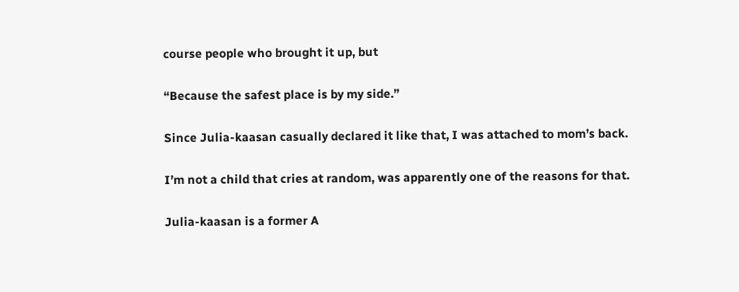course people who brought it up, but

“Because the safest place is by my side.”

Since Julia-kaasan casually declared it like that, I was attached to mom’s back.

I’m not a child that cries at random, was apparently one of the reasons for that.

Julia-kaasan is a former A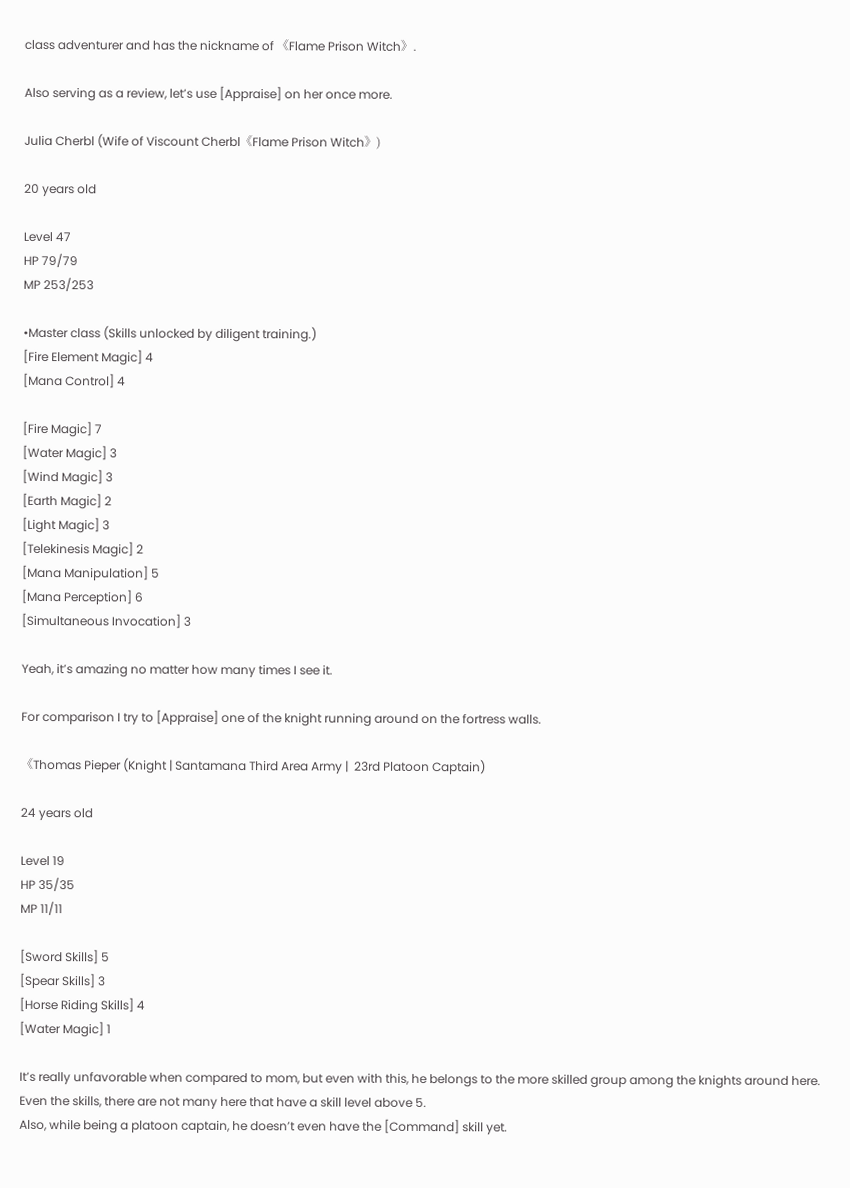class adventurer and has the nickname of 《Flame Prison Witch》.

Also serving as a review, let’s use [Appraise] on her once more.

Julia Cherbl (Wife of Viscount Cherbl《Flame Prison Witch》)

20 years old

Level 47
HP 79/79
MP 253/253

•Master class (Skills unlocked by diligent training.)
[Fire Element Magic] 4
[Mana Control] 4

[Fire Magic] 7
[Water Magic] 3
[Wind Magic] 3
[Earth Magic] 2
[Light Magic] 3
[Telekinesis Magic] 2
[Mana Manipulation] 5
[Mana Perception] 6
[Simultaneous Invocation] 3

Yeah, it’s amazing no matter how many times I see it.

For comparison I try to [Appraise] one of the knight running around on the fortress walls.

《Thomas Pieper (Knight | Santamana Third Area Army |  23rd Platoon Captain)

24 years old

Level 19
HP 35/35
MP 11/11

[Sword Skills] 5
[Spear Skills] 3
[Horse Riding Skills] 4
[Water Magic] 1

It’s really unfavorable when compared to mom, but even with this, he belongs to the more skilled group among the knights around here.
Even the skills, there are not many here that have a skill level above 5.
Also, while being a platoon captain, he doesn’t even have the [Command] skill yet.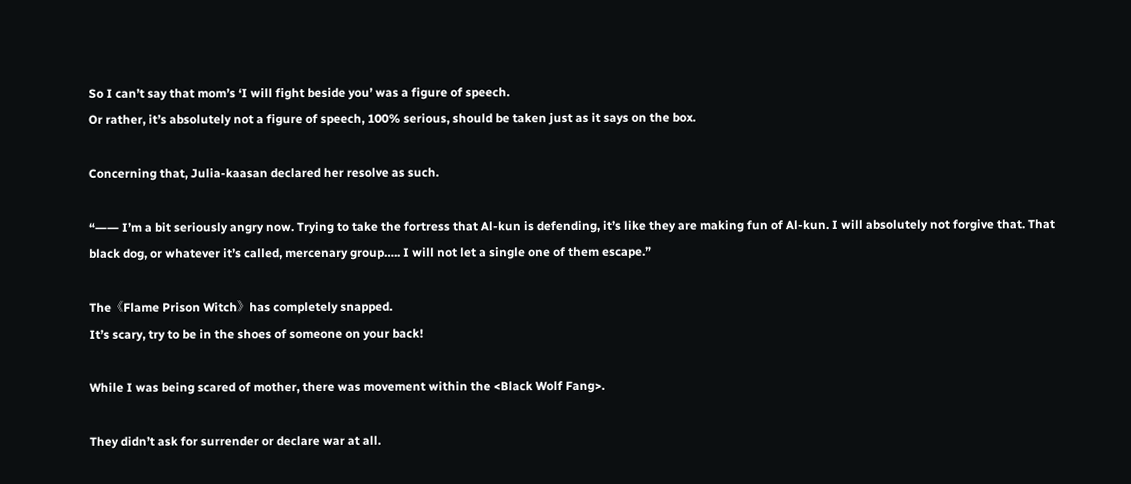So I can’t say that mom’s ‘I will fight beside you’ was a figure of speech.
Or rather, it’s absolutely not a figure of speech, 100% serious, should be taken just as it says on the box.

Concerning that, Julia-kaasan declared her resolve as such.

“―― I’m a bit seriously angry now. Trying to take the fortress that Al-kun is defending, it’s like they are making fun of Al-kun. I will absolutely not forgive that. That black dog, or whatever it’s called, mercenary group….. I will not let a single one of them escape.”

The《Flame Prison Witch》has completely snapped.
It’s scary, try to be in the shoes of someone on your back!

While I was being scared of mother, there was movement within the <Black Wolf Fang>.

They didn’t ask for surrender or declare war at all.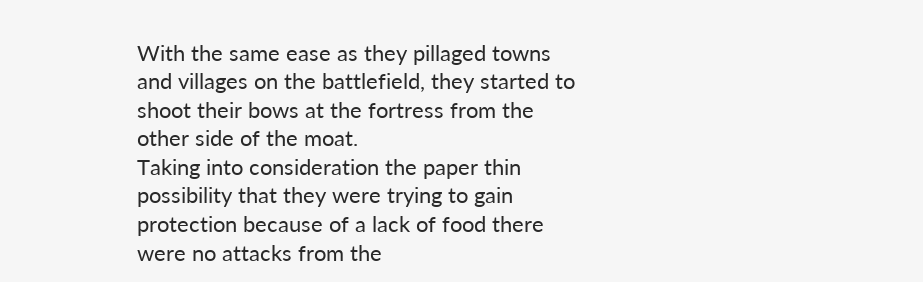With the same ease as they pillaged towns and villages on the battlefield, they started to shoot their bows at the fortress from the other side of the moat.
Taking into consideration the paper thin possibility that they were trying to gain protection because of a lack of food there were no attacks from the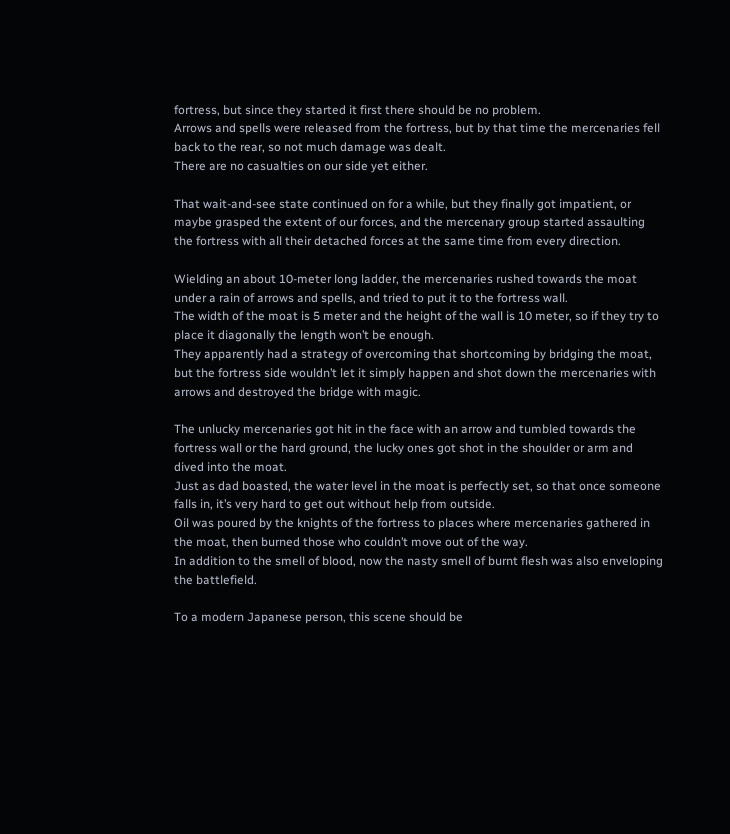fortress, but since they started it first there should be no problem.
Arrows and spells were released from the fortress, but by that time the mercenaries fell back to the rear, so not much damage was dealt.
There are no casualties on our side yet either.

That wait-and-see state continued on for a while, but they finally got impatient, or maybe grasped the extent of our forces, and the mercenary group started assaulting the fortress with all their detached forces at the same time from every direction.

Wielding an about 10-meter long ladder, the mercenaries rushed towards the moat under a rain of arrows and spells, and tried to put it to the fortress wall.
The width of the moat is 5 meter and the height of the wall is 10 meter, so if they try to place it diagonally the length won’t be enough.
They apparently had a strategy of overcoming that shortcoming by bridging the moat, but the fortress side wouldn’t let it simply happen and shot down the mercenaries with arrows and destroyed the bridge with magic.

The unlucky mercenaries got hit in the face with an arrow and tumbled towards the fortress wall or the hard ground, the lucky ones got shot in the shoulder or arm and dived into the moat.
Just as dad boasted, the water level in the moat is perfectly set, so that once someone falls in, it’s very hard to get out without help from outside.
Oil was poured by the knights of the fortress to places where mercenaries gathered in the moat, then burned those who couldn’t move out of the way.
In addition to the smell of blood, now the nasty smell of burnt flesh was also enveloping the battlefield.

To a modern Japanese person, this scene should be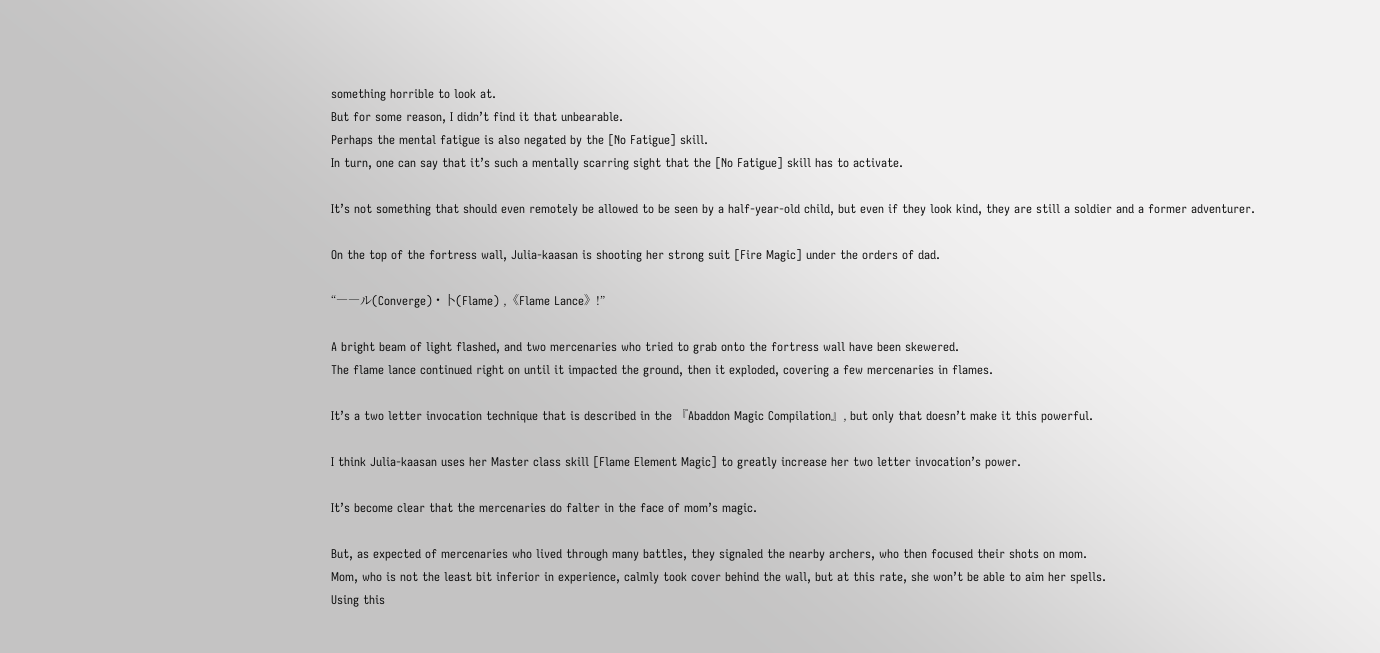something horrible to look at.
But for some reason, I didn’t find it that unbearable.
Perhaps the mental fatigue is also negated by the [No Fatigue] skill.
In turn, one can say that it’s such a mentally scarring sight that the [No Fatigue] skill has to activate.

It’s not something that should even remotely be allowed to be seen by a half-year-old child, but even if they look kind, they are still a soldier and a former adventurer.

On the top of the fortress wall, Julia-kaasan is shooting her strong suit [Fire Magic] under the orders of dad.

“――ル(Converge)・卜(Flame) ,《Flame Lance》!”

A bright beam of light flashed, and two mercenaries who tried to grab onto the fortress wall have been skewered.
The flame lance continued right on until it impacted the ground, then it exploded, covering a few mercenaries in flames.

It’s a two letter invocation technique that is described in the 『Abaddon Magic Compilation』, but only that doesn’t make it this powerful.

I think Julia-kaasan uses her Master class skill [Flame Element Magic] to greatly increase her two letter invocation’s power.

It’s become clear that the mercenaries do falter in the face of mom’s magic.

But, as expected of mercenaries who lived through many battles, they signaled the nearby archers, who then focused their shots on mom.
Mom, who is not the least bit inferior in experience, calmly took cover behind the wall, but at this rate, she won’t be able to aim her spells.
Using this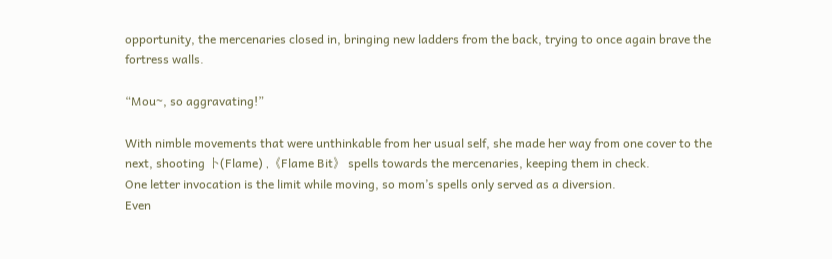opportunity, the mercenaries closed in, bringing new ladders from the back, trying to once again brave the fortress walls.

“Mou~, so aggravating!”

With nimble movements that were unthinkable from her usual self, she made her way from one cover to the next, shooting 卜(Flame) ,《Flame Bit》 spells towards the mercenaries, keeping them in check.
One letter invocation is the limit while moving, so mom’s spells only served as a diversion.
Even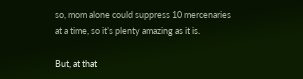so, mom alone could suppress 10 mercenaries at a time, so it’s plenty amazing as it is.

But, at that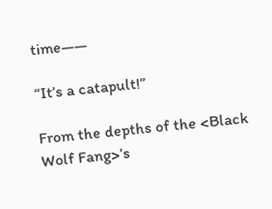time――

“It’s a catapult!”

From the depths of the <Black Wolf Fang>’s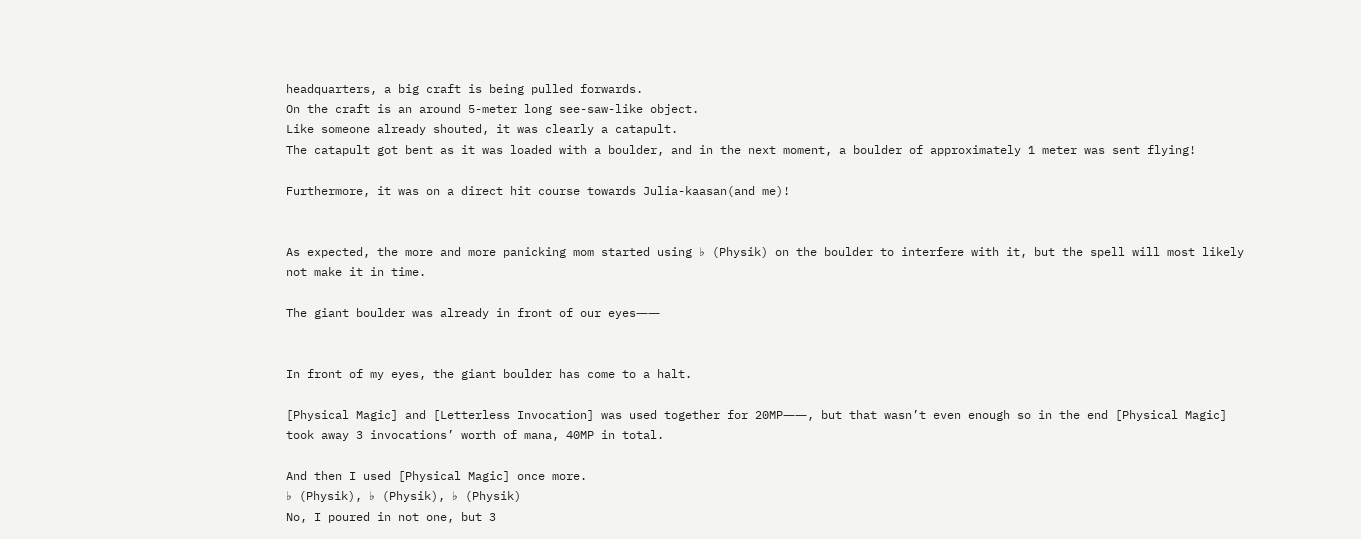headquarters, a big craft is being pulled forwards.
On the craft is an around 5-meter long see-saw-like object.
Like someone already shouted, it was clearly a catapult.
The catapult got bent as it was loaded with a boulder, and in the next moment, a boulder of approximately 1 meter was sent flying!

Furthermore, it was on a direct hit course towards Julia-kaasan(and me)!


As expected, the more and more panicking mom started using ♭ (Physik) on the boulder to interfere with it, but the spell will most likely not make it in time.

The giant boulder was already in front of our eyes――


In front of my eyes, the giant boulder has come to a halt.

[Physical Magic] and [Letterless Invocation] was used together for 20MP――, but that wasn’t even enough so in the end [Physical Magic] took away 3 invocations’ worth of mana, 40MP in total.

And then I used [Physical Magic] once more.
♭ (Physik), ♭ (Physik), ♭ (Physik)
No, I poured in not one, but 3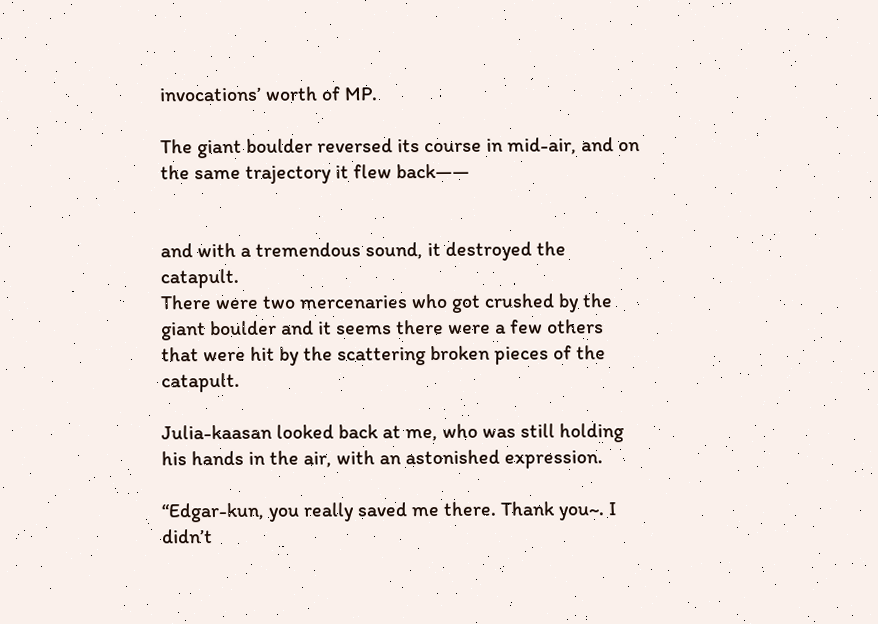invocations’ worth of MP.

The giant boulder reversed its course in mid-air, and on the same trajectory it flew back――


and with a tremendous sound, it destroyed the catapult.
There were two mercenaries who got crushed by the giant boulder and it seems there were a few others that were hit by the scattering broken pieces of the catapult.

Julia-kaasan looked back at me, who was still holding his hands in the air, with an astonished expression.

“Edgar-kun, you really saved me there. Thank you~. I didn’t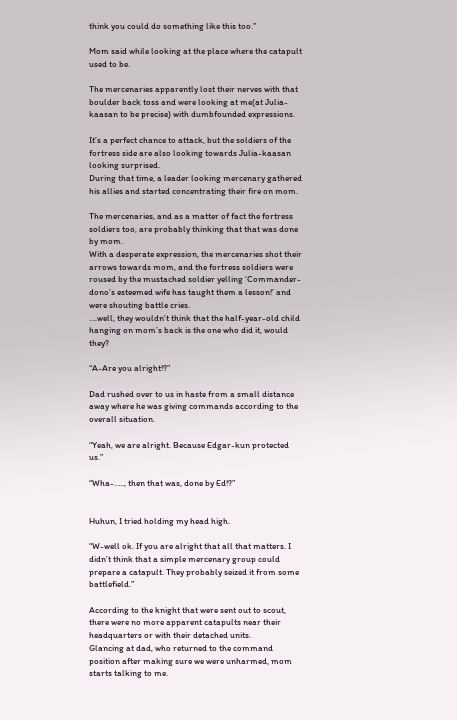think you could do something like this too.”

Mom said while looking at the place where the catapult used to be.

The mercenaries apparently lost their nerves with that boulder back toss and were looking at me(at Julia-kaasan to be precise) with dumbfounded expressions.

It’s a perfect chance to attack, but the soldiers of the fortress side are also looking towards Julia-kaasan looking surprised.
During that time, a leader looking mercenary gathered his allies and started concentrating their fire on mom.

The mercenaries, and as a matter of fact the fortress soldiers too, are probably thinking that that was done by mom.
With a desperate expression, the mercenaries shot their arrows towards mom, and the fortress soldiers were roused by the mustached soldier yelling ‘Commander-dono’s esteemed wife has taught them a lesson!’ and were shouting battle cries.
….well, they wouldn’t think that the half-year-old child hanging on mom’s back is the one who did it, would they?

“A-Are you alright!?”

Dad rushed over to us in haste from a small distance away where he was giving commands according to the overall situation.

“Yeah, we are alright. Because Edgar-kun protected us.”

“Wha-….., then that was, done by Ed!?”


Huhun, I tried holding my head high.

“W-well ok. If you are alright that all that matters. I didn’t think that a simple mercenary group could prepare a catapult. They probably seized it from some battlefield.”

According to the knight that were sent out to scout, there were no more apparent catapults near their headquarters or with their detached units.
Glancing at dad, who returned to the command position after making sure we were unharmed, mom starts talking to me.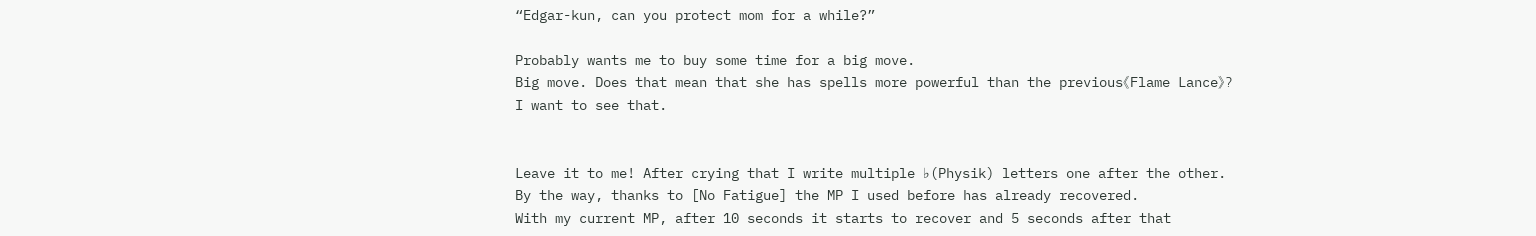“Edgar-kun, can you protect mom for a while?”

Probably wants me to buy some time for a big move.
Big move. Does that mean that she has spells more powerful than the previous《Flame Lance》?
I want to see that.


Leave it to me! After crying that I write multiple ♭(Physik) letters one after the other.
By the way, thanks to [No Fatigue] the MP I used before has already recovered.
With my current MP, after 10 seconds it starts to recover and 5 seconds after that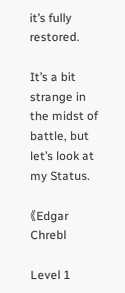it’s fully restored.

It’s a bit strange in the midst of battle, but let’s look at my Status.

《Edgar Chrebl

Level 1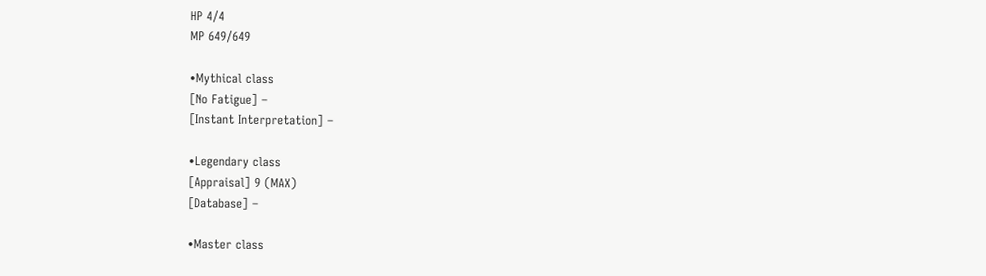HP 4/4
MP 649/649

•Mythical class
[No Fatigue] –
[Instant Interpretation] –

•Legendary class
[Appraisal] 9 (MAX)
[Database] –

•Master class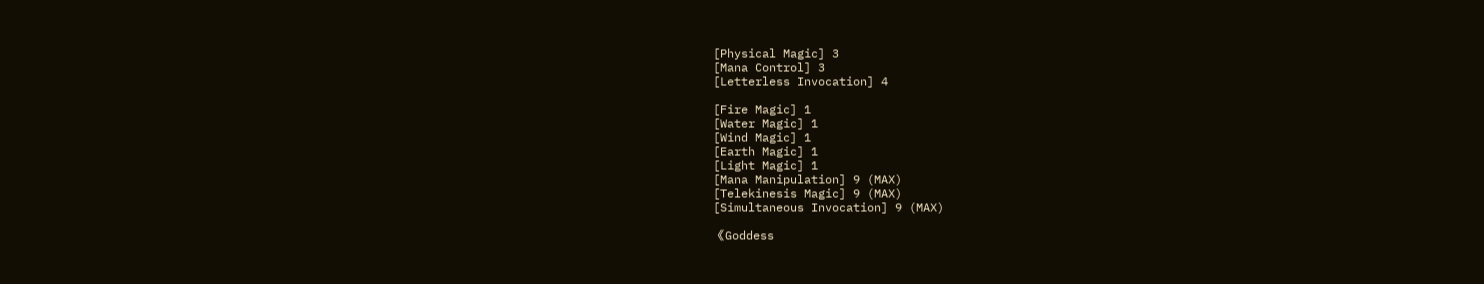[Physical Magic] 3
[Mana Control] 3
[Letterless Invocation] 4

[Fire Magic] 1
[Water Magic] 1
[Wind Magic] 1
[Earth Magic] 1
[Light Magic] 1
[Mana Manipulation] 9 (MAX)
[Telekinesis Magic] 9 (MAX)
[Simultaneous Invocation] 9 (MAX)

《Goddess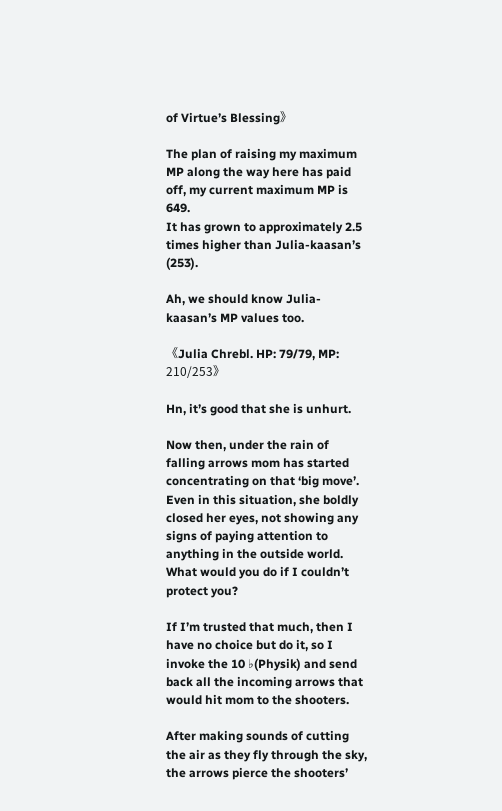of Virtue’s Blessing》

The plan of raising my maximum MP along the way here has paid off, my current maximum MP is 649.
It has grown to approximately 2.5 times higher than Julia-kaasan’s (253).

Ah, we should know Julia-kaasan’s MP values too.

《Julia Chrebl. HP: 79/79, MP: 210/253》

Hn, it’s good that she is unhurt.

Now then, under the rain of falling arrows mom has started concentrating on that ‘big move’.
Even in this situation, she boldly closed her eyes, not showing any signs of paying attention to anything in the outside world.
What would you do if I couldn’t protect you?

If I’m trusted that much, then I have no choice but do it, so I invoke the 10 ♭(Physik) and send back all the incoming arrows that would hit mom to the shooters.

After making sounds of cutting the air as they fly through the sky, the arrows pierce the shooters’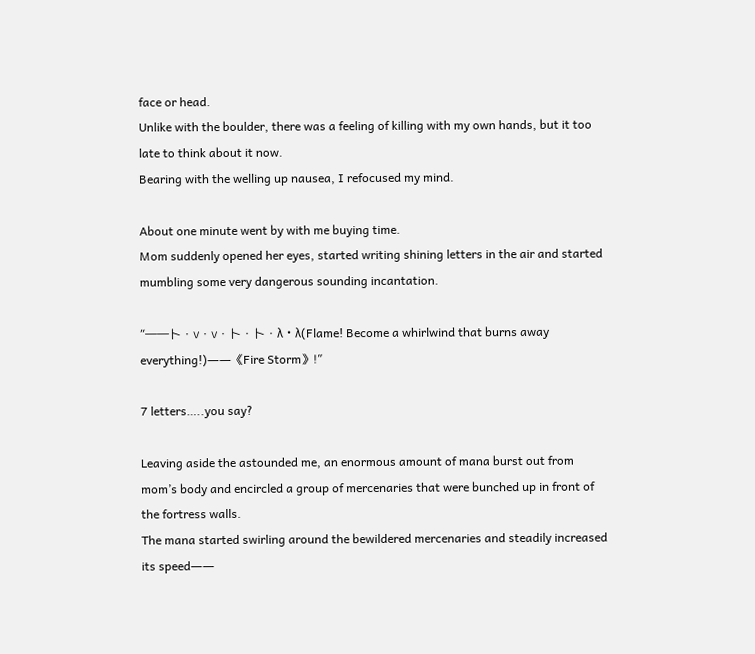face or head.
Unlike with the boulder, there was a feeling of killing with my own hands, but it too late to think about it now.
Bearing with the welling up nausea, I refocused my mind.

About one minute went by with me buying time.
Mom suddenly opened her eyes, started writing shining letters in the air and started mumbling some very dangerous sounding incantation.

“――卜・∨・∨・卜・卜・λ・λ(Flame! Become a whirlwind that burns away everything!)――《Fire Storm》!”

7 letters…..you say?

Leaving aside the astounded me, an enormous amount of mana burst out from mom’s body and encircled a group of mercenaries that were bunched up in front of the fortress walls.
The mana started swirling around the bewildered mercenaries and steadily increased its speed――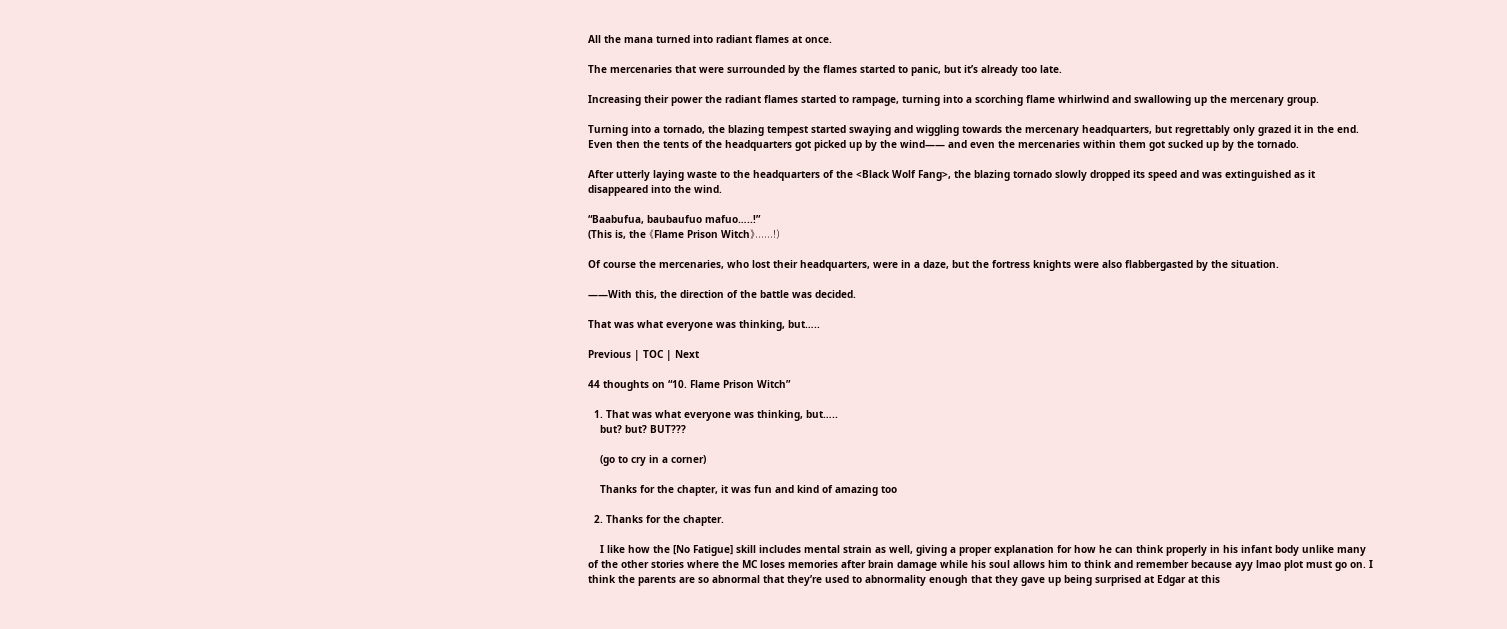All the mana turned into radiant flames at once.

The mercenaries that were surrounded by the flames started to panic, but it’s already too late.

Increasing their power the radiant flames started to rampage, turning into a scorching flame whirlwind and swallowing up the mercenary group.

Turning into a tornado, the blazing tempest started swaying and wiggling towards the mercenary headquarters, but regrettably only grazed it in the end.
Even then the tents of the headquarters got picked up by the wind―― and even the mercenaries within them got sucked up by the tornado.

After utterly laying waste to the headquarters of the <Black Wolf Fang>, the blazing tornado slowly dropped its speed and was extinguished as it disappeared into the wind.

“Baabufua, baubaufuo mafuo…..!”
(This is, the 《Flame Prison Witch》……!)

Of course the mercenaries, who lost their headquarters, were in a daze, but the fortress knights were also flabbergasted by the situation.

――With this, the direction of the battle was decided.

That was what everyone was thinking, but…..

Previous | TOC | Next

44 thoughts on “10. Flame Prison Witch”

  1. That was what everyone was thinking, but…..
    but? but? BUT???

    (go to cry in a corner)

    Thanks for the chapter, it was fun and kind of amazing too

  2. Thanks for the chapter.

    I like how the [No Fatigue] skill includes mental strain as well, giving a proper explanation for how he can think properly in his infant body unlike many of the other stories where the MC loses memories after brain damage while his soul allows him to think and remember because ayy lmao plot must go on. I think the parents are so abnormal that they’re used to abnormality enough that they gave up being surprised at Edgar at this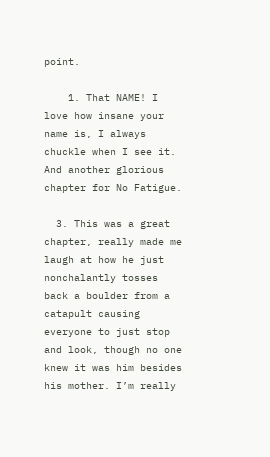point.

    1. That NAME! I love how insane your name is, I always chuckle when I see it. And another glorious chapter for No Fatigue.

  3. This was a great chapter, really made me laugh at how he just nonchalantly tosses back a boulder from a catapult causing everyone to just stop and look, though no one knew it was him besides his mother. I’m really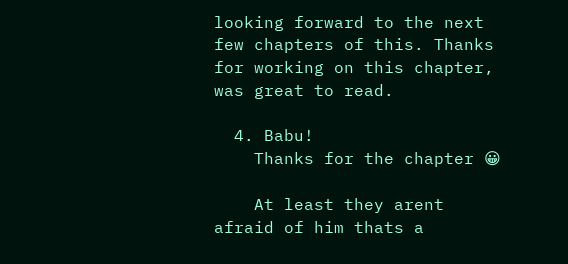looking forward to the next few chapters of this. Thanks for working on this chapter, was great to read.

  4. Babu!
    Thanks for the chapter 😀

    At least they arent afraid of him thats a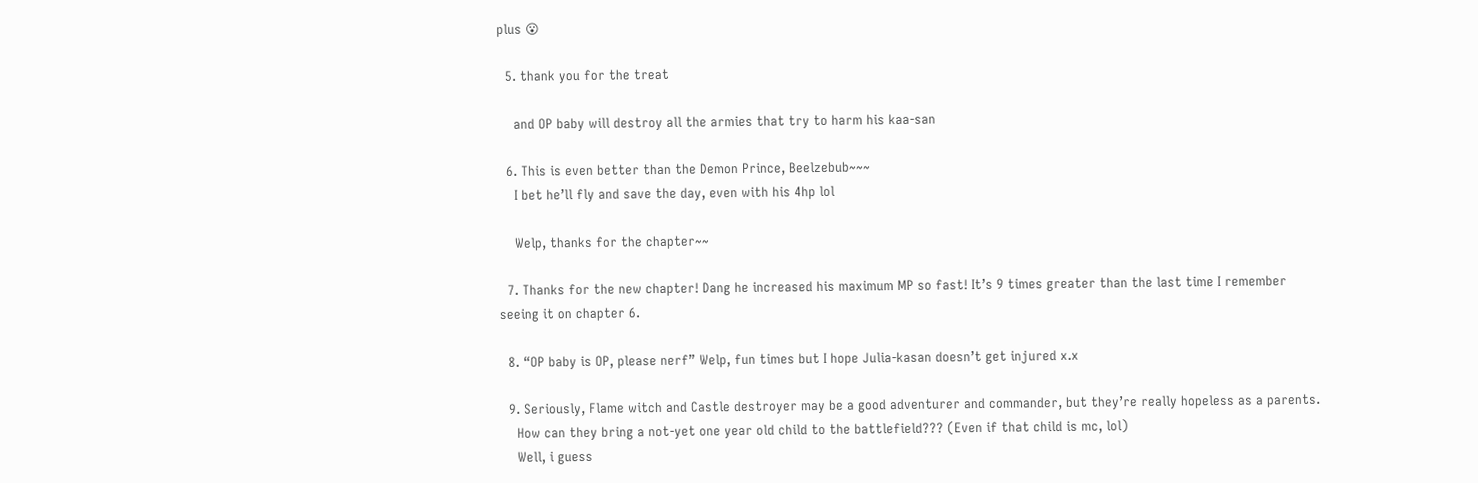plus 😮

  5. thank you for the treat

    and OP baby will destroy all the armies that try to harm his kaa-san

  6. This is even better than the Demon Prince, Beelzebub~~~
    I bet he’ll fly and save the day, even with his 4hp lol

    Welp, thanks for the chapter~~

  7. Thanks for the new chapter! Dang he increased his maximum MP so fast! It’s 9 times greater than the last time I remember seeing it on chapter 6.

  8. “OP baby is OP, please nerf” Welp, fun times but I hope Julia-kasan doesn’t get injured x.x

  9. Seriously, Flame witch and Castle destroyer may be a good adventurer and commander, but they’re really hopeless as a parents.
    How can they bring a not-yet one year old child to the battlefield??? (Even if that child is mc, lol)
    Well, i guess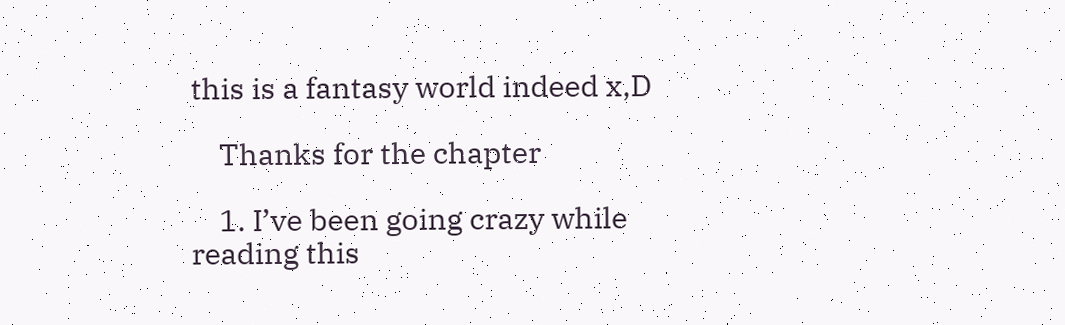this is a fantasy world indeed x,D

    Thanks for the chapter

    1. I’ve been going crazy while reading this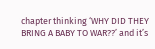chapter thinking ‘WHY DID THEY BRING A BABY TO WAR??’ and it’s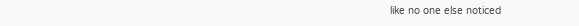like no one else noticed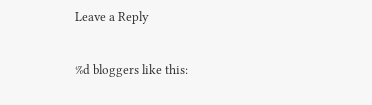Leave a Reply

%d bloggers like this: